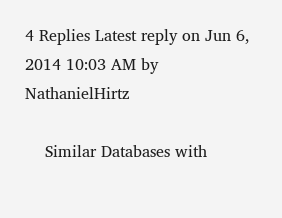4 Replies Latest reply on Jun 6, 2014 10:03 AM by NathanielHirtz

    Similar Databases with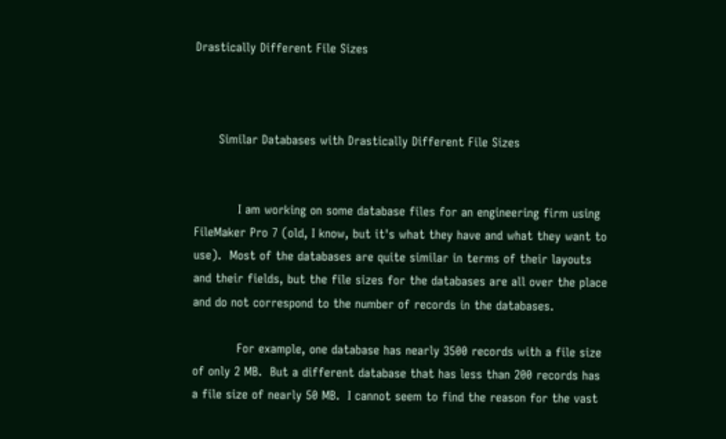Drastically Different File Sizes



      Similar Databases with Drastically Different File Sizes


           I am working on some database files for an engineering firm using FileMaker Pro 7 (old, I know, but it's what they have and what they want to use).  Most of the databases are quite similar in terms of their layouts and their fields, but the file sizes for the databases are all over the place and do not correspond to the number of records in the databases.

           For example, one database has nearly 3500 records with a file size of only 2 MB.  But a different database that has less than 200 records has a file size of nearly 50 MB.  I cannot seem to find the reason for the vast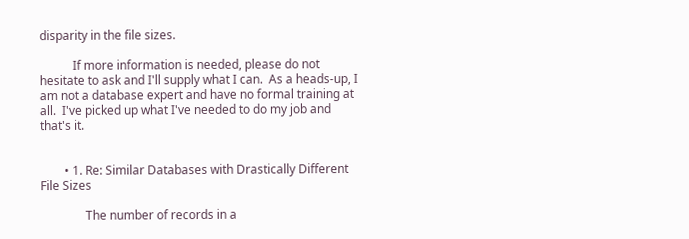disparity in the file sizes.

           If more information is needed, please do not hesitate to ask and I'll supply what I can.  As a heads-up, I am not a database expert and have no formal training at all.  I've picked up what I've needed to do my job and that's it.


        • 1. Re: Similar Databases with Drastically Different File Sizes

               The number of records in a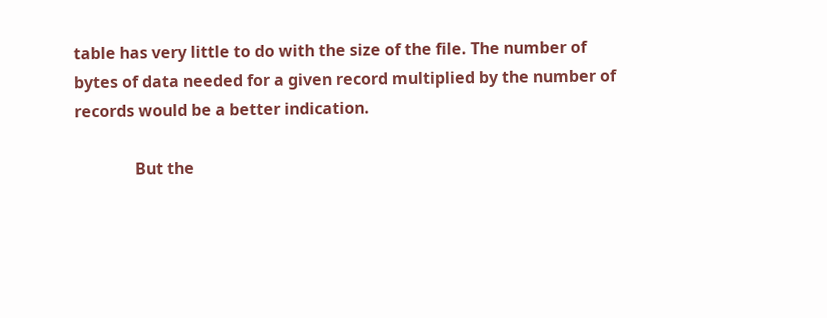table has very little to do with the size of the file. The number of bytes of data needed for a given record multiplied by the number of records would be a better indication.

               But the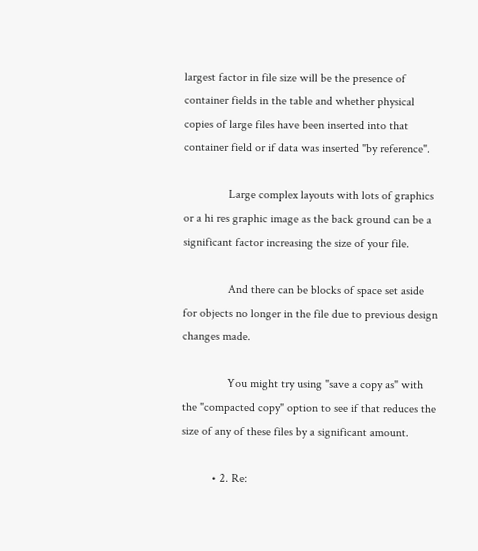largest factor in file size will be the presence of container fields in the table and whether physical copies of large files have been inserted into that container field or if data was inserted "by reference".

               Large complex layouts with lots of graphics or a hi res graphic image as the back ground can be a significant factor increasing the size of your file.

               And there can be blocks of space set aside for objects no longer in the file due to previous design changes made.

               You might try using "save a copy as" with the "compacted copy" option to see if that reduces the size of any of these files by a significant amount.

          • 2. Re: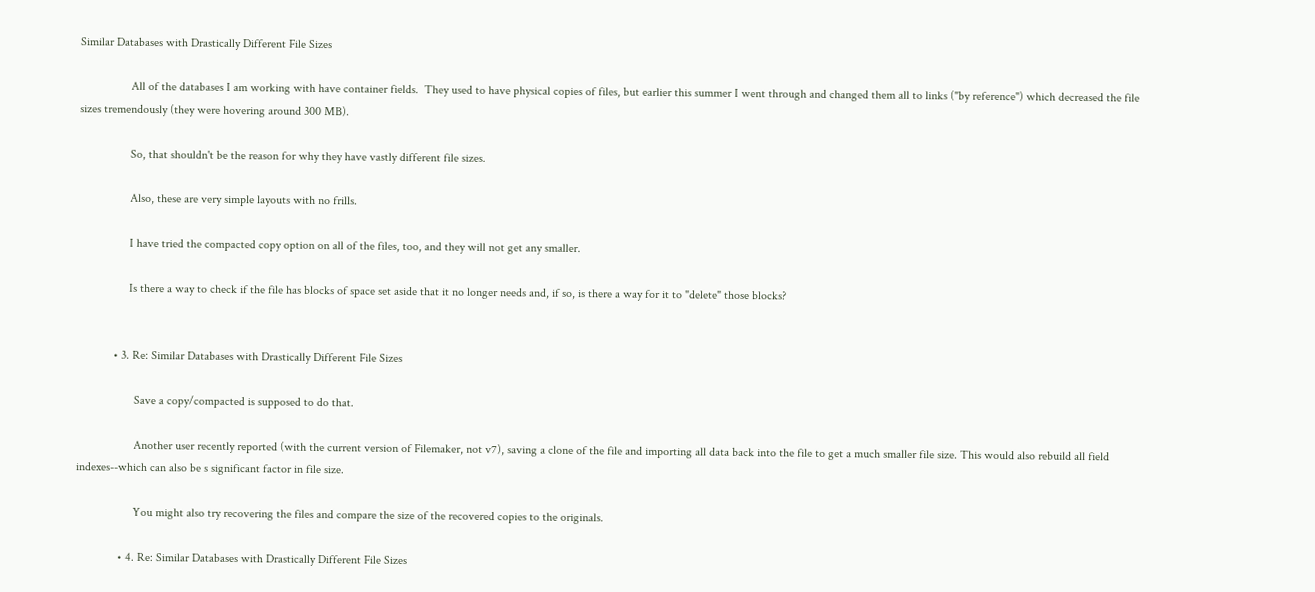Similar Databases with Drastically Different File Sizes

                 All of the databases I am working with have container fields.  They used to have physical copies of files, but earlier this summer I went through and changed them all to links ("by reference") which decreased the file sizes tremendously (they were hovering around 300 MB).

                 So, that shouldn't be the reason for why they have vastly different file sizes.

                 Also, these are very simple layouts with no frills.

                 I have tried the compacted copy option on all of the files, too, and they will not get any smaller.

                 Is there a way to check if the file has blocks of space set aside that it no longer needs and, if so, is there a way for it to "delete" those blocks?


            • 3. Re: Similar Databases with Drastically Different File Sizes

                   Save a copy/compacted is supposed to do that.

                   Another user recently reported (with the current version of Filemaker, not v7), saving a clone of the file and importing all data back into the file to get a much smaller file size. This would also rebuild all field indexes--which can also be s significant factor in file size.

                   You might also try recovering the files and compare the size of the recovered copies to the originals.

              • 4. Re: Similar Databases with Drastically Different File Sizes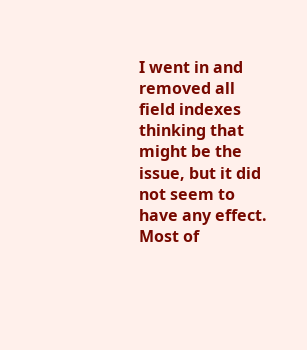I went in and removed all field indexes thinking that might be the issue, but it did not seem to have any effect.  Most of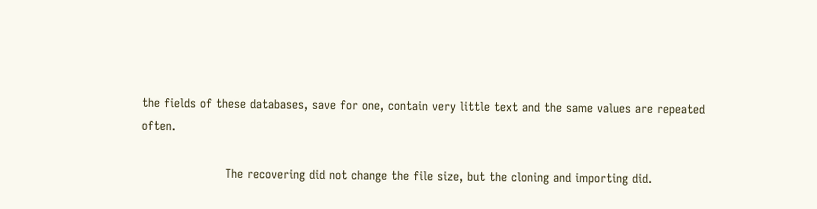the fields of these databases, save for one, contain very little text and the same values are repeated often.

                     The recovering did not change the file size, but the cloning and importing did.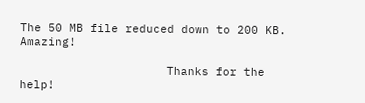The 50 MB file reduced down to 200 KB.  Amazing!

                     Thanks for the help!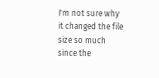I'm not sure why it changed the file size so much since the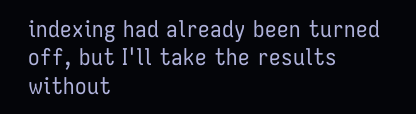indexing had already been turned off, but I'll take the results without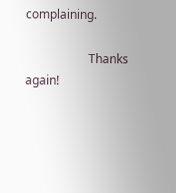complaining.

                     Thanks again!